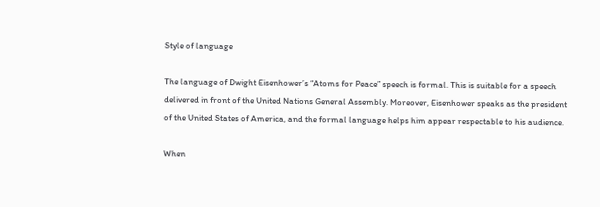Style of language

The language of Dwight Eisenhower’s “Atoms for Peace” speech is formal. This is suitable for a speech delivered in front of the United Nations General Assembly. Moreover, Eisenhower speaks as the president of the United States of America, and the formal language helps him appear respectable to his audience.

When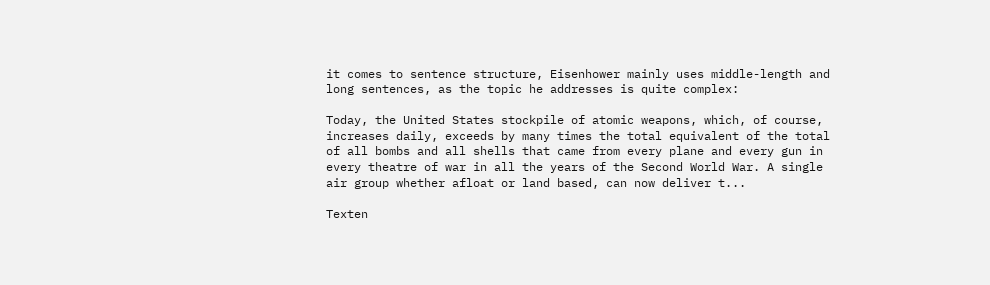it comes to sentence structure, Eisenhower mainly uses middle-length and long sentences, as the topic he addresses is quite complex:

Today, the United States stockpile of atomic weapons, which, of course, increases daily, exceeds by many times the total equivalent of the total of all bombs and all shells that came from every plane and every gun in every theatre of war in all the years of the Second World War. A single air group whether afloat or land based, can now deliver t...

Texten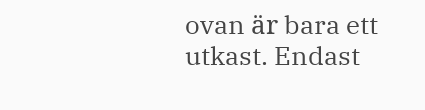ovan är bara ett utkast. Endast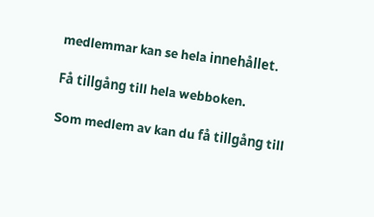medlemmar kan se hela innehållet.

Få tillgång till hela webboken.

Som medlem av kan du få tillgång till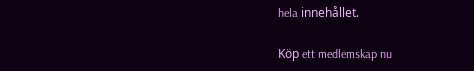hela innehållet.

Köp ett medlemskap nu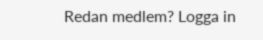Redan medlem? Logga in